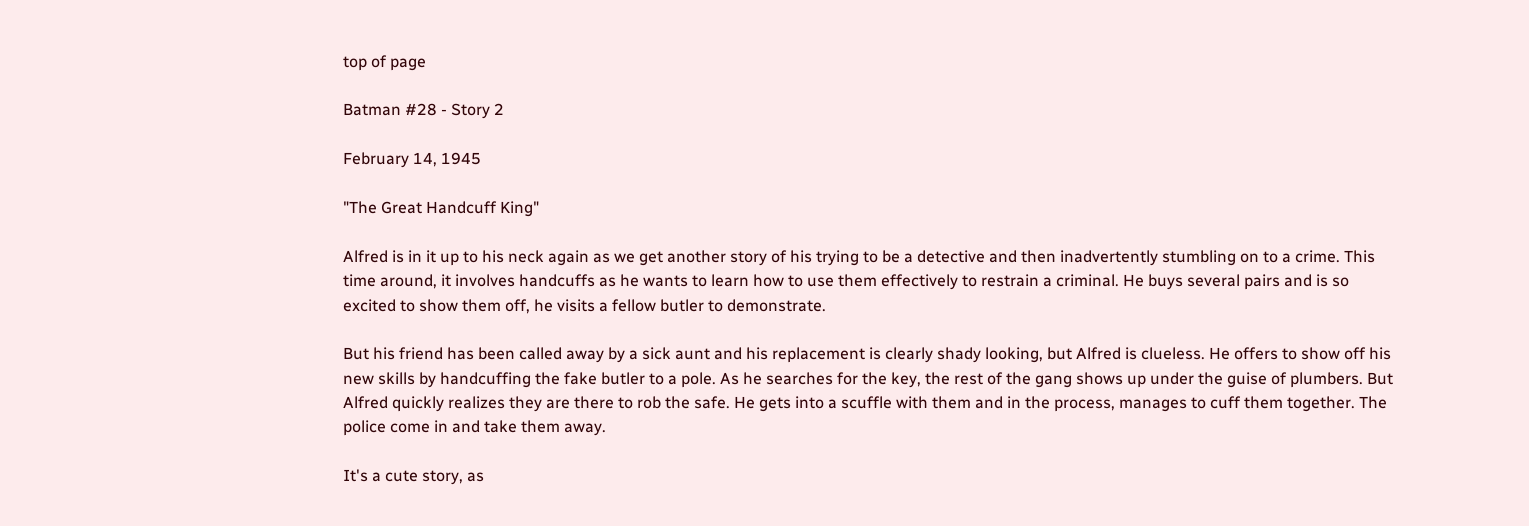top of page

Batman #28 - Story 2

February 14, 1945

"The Great Handcuff King"

Alfred is in it up to his neck again as we get another story of his trying to be a detective and then inadvertently stumbling on to a crime. This time around, it involves handcuffs as he wants to learn how to use them effectively to restrain a criminal. He buys several pairs and is so excited to show them off, he visits a fellow butler to demonstrate.

But his friend has been called away by a sick aunt and his replacement is clearly shady looking, but Alfred is clueless. He offers to show off his new skills by handcuffing the fake butler to a pole. As he searches for the key, the rest of the gang shows up under the guise of plumbers. But Alfred quickly realizes they are there to rob the safe. He gets into a scuffle with them and in the process, manages to cuff them together. The police come in and take them away.

It's a cute story, as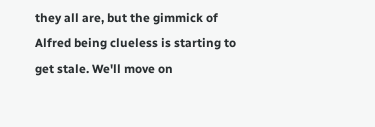they all are, but the gimmick of Alfred being clueless is starting to get stale. We'll move on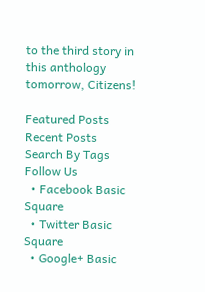to the third story in this anthology tomorrow, Citizens!

Featured Posts
Recent Posts
Search By Tags
Follow Us
  • Facebook Basic Square
  • Twitter Basic Square
  • Google+ Basic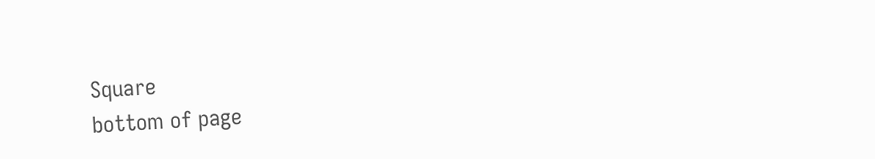Square
bottom of page